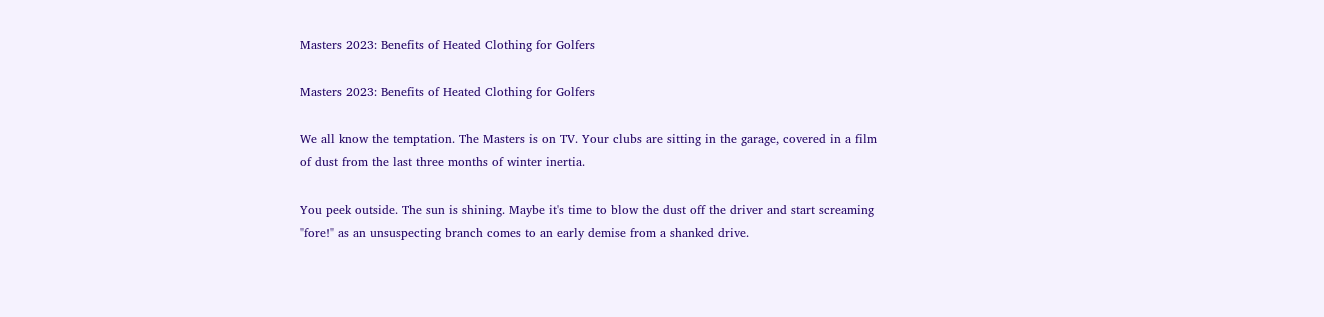Masters 2023: Benefits of Heated Clothing for Golfers

Masters 2023: Benefits of Heated Clothing for Golfers

We all know the temptation. The Masters is on TV. Your clubs are sitting in the garage, covered in a film of dust from the last three months of winter inertia.

You peek outside. The sun is shining. Maybe it's time to blow the dust off the driver and start screaming "fore!" as an unsuspecting branch comes to an early demise from a shanked drive.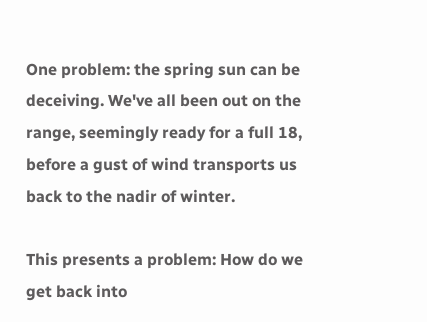One problem: the spring sun can be deceiving. We've all been out on the range, seemingly ready for a full 18, before a gust of wind transports us back to the nadir of winter.

This presents a problem: How do we get back into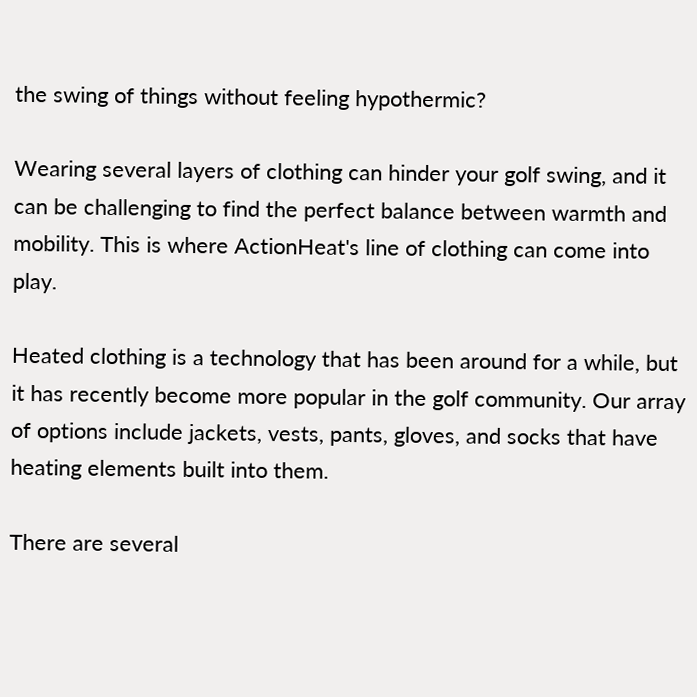the swing of things without feeling hypothermic?

Wearing several layers of clothing can hinder your golf swing, and it can be challenging to find the perfect balance between warmth and mobility. This is where ActionHeat's line of clothing can come into play.

Heated clothing is a technology that has been around for a while, but it has recently become more popular in the golf community. Our array of options include jackets, vests, pants, gloves, and socks that have heating elements built into them.

There are several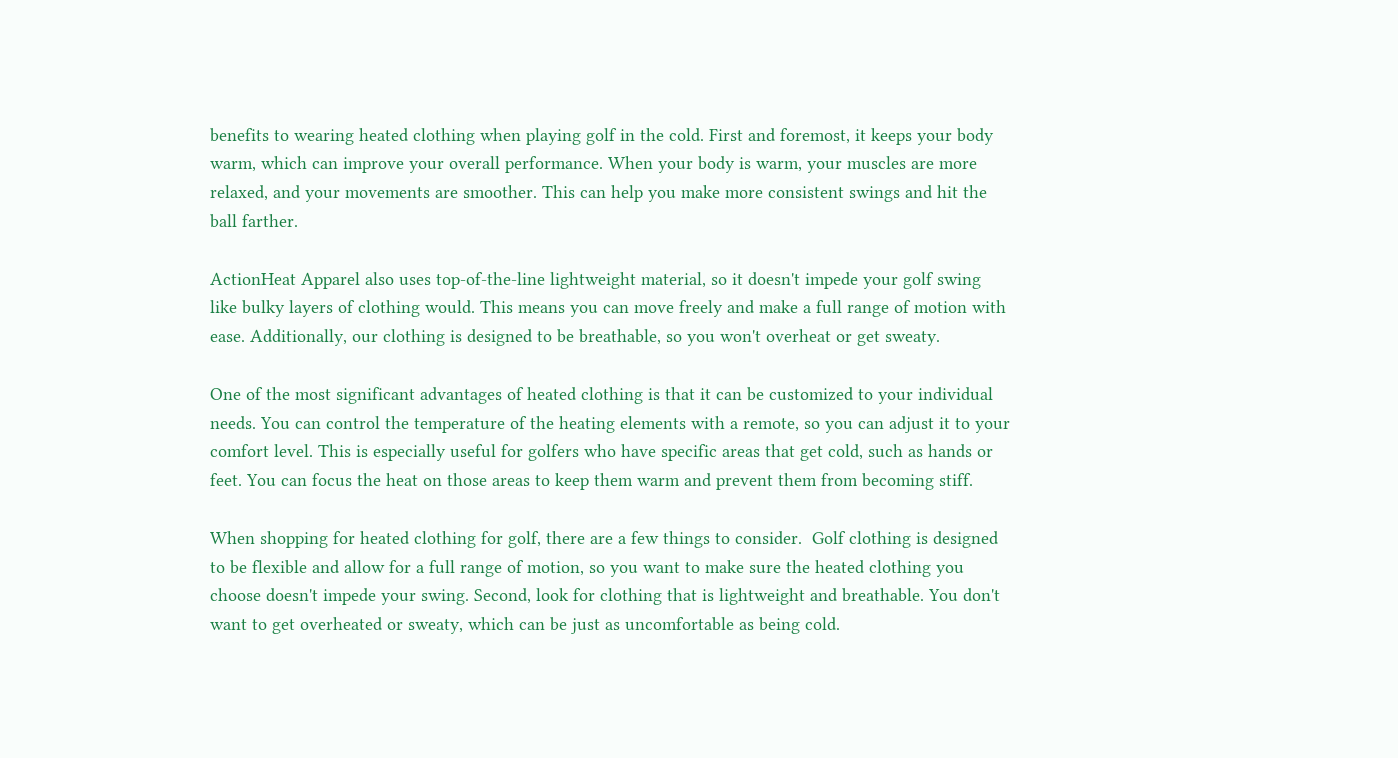benefits to wearing heated clothing when playing golf in the cold. First and foremost, it keeps your body warm, which can improve your overall performance. When your body is warm, your muscles are more relaxed, and your movements are smoother. This can help you make more consistent swings and hit the ball farther.

ActionHeat Apparel also uses top-of-the-line lightweight material, so it doesn't impede your golf swing like bulky layers of clothing would. This means you can move freely and make a full range of motion with ease. Additionally, our clothing is designed to be breathable, so you won't overheat or get sweaty.

One of the most significant advantages of heated clothing is that it can be customized to your individual needs. You can control the temperature of the heating elements with a remote, so you can adjust it to your comfort level. This is especially useful for golfers who have specific areas that get cold, such as hands or feet. You can focus the heat on those areas to keep them warm and prevent them from becoming stiff.

When shopping for heated clothing for golf, there are a few things to consider.  Golf clothing is designed to be flexible and allow for a full range of motion, so you want to make sure the heated clothing you choose doesn't impede your swing. Second, look for clothing that is lightweight and breathable. You don't want to get overheated or sweaty, which can be just as uncomfortable as being cold.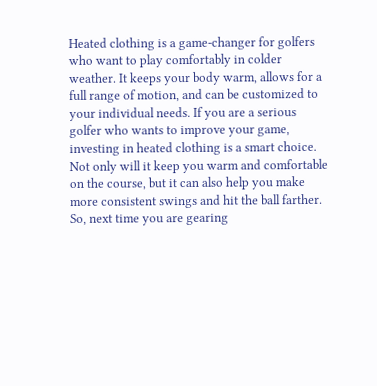Heated clothing is a game-changer for golfers who want to play comfortably in colder weather. It keeps your body warm, allows for a full range of motion, and can be customized to your individual needs. If you are a serious golfer who wants to improve your game, investing in heated clothing is a smart choice. Not only will it keep you warm and comfortable on the course, but it can also help you make more consistent swings and hit the ball farther. So, next time you are gearing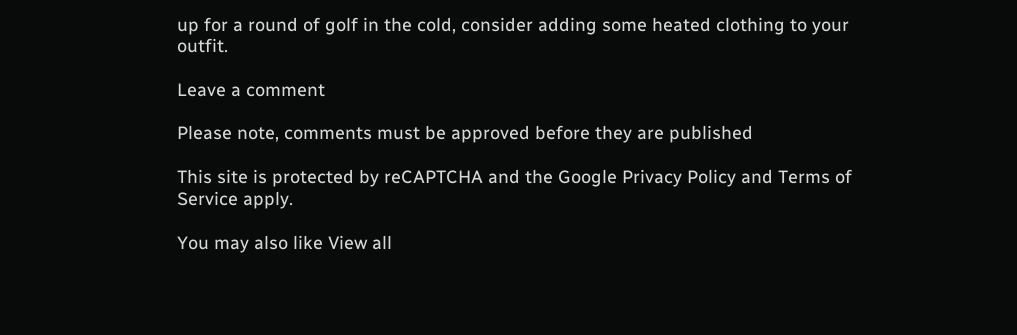up for a round of golf in the cold, consider adding some heated clothing to your outfit.

Leave a comment

Please note, comments must be approved before they are published

This site is protected by reCAPTCHA and the Google Privacy Policy and Terms of Service apply.

You may also like View all